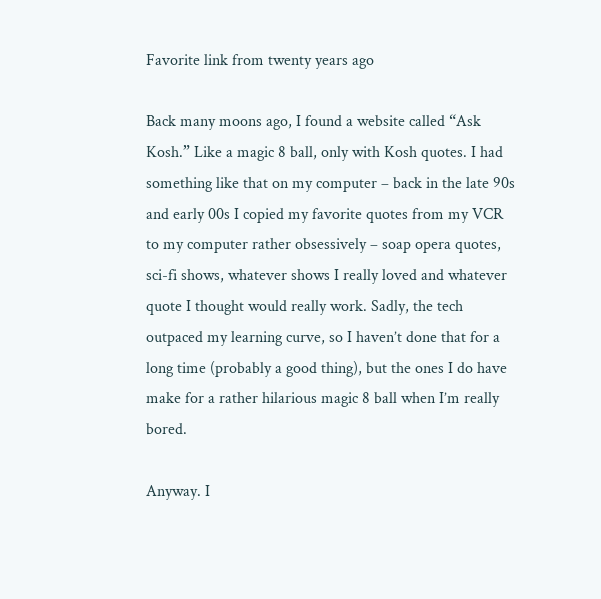Favorite link from twenty years ago

Back many moons ago, I found a website called “Ask Kosh.” Like a magic 8 ball, only with Kosh quotes. I had something like that on my computer – back in the late 90s and early 00s I copied my favorite quotes from my VCR to my computer rather obsessively – soap opera quotes, sci-fi shows, whatever shows I really loved and whatever quote I thought would really work. Sadly, the tech outpaced my learning curve, so I haven’t done that for a long time (probably a good thing), but the ones I do have make for a rather hilarious magic 8 ball when I’m really bored.

Anyway. I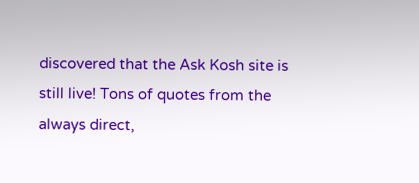discovered that the Ask Kosh site is still live! Tons of quotes from the always direct,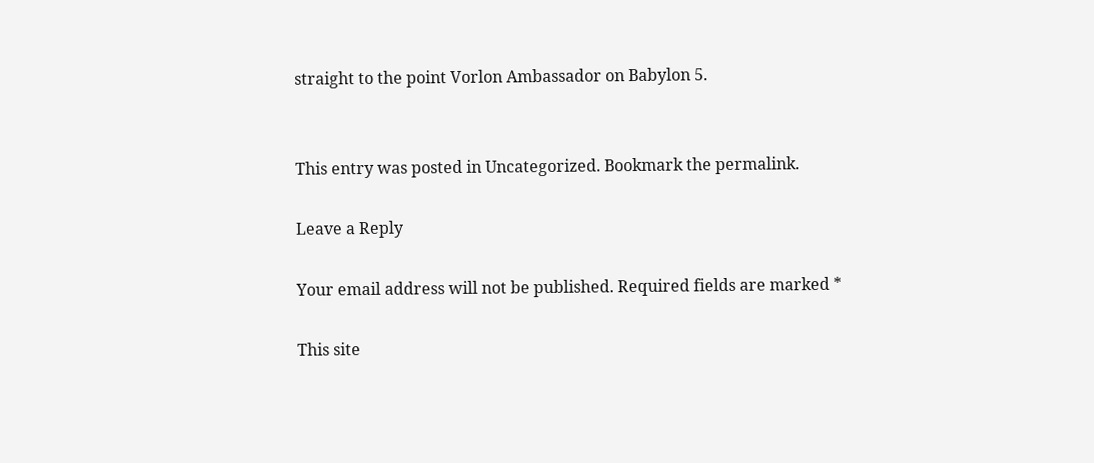straight to the point Vorlon Ambassador on Babylon 5.


This entry was posted in Uncategorized. Bookmark the permalink.

Leave a Reply

Your email address will not be published. Required fields are marked *

This site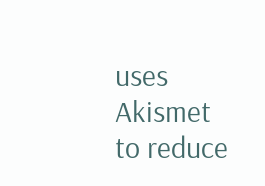uses Akismet to reduce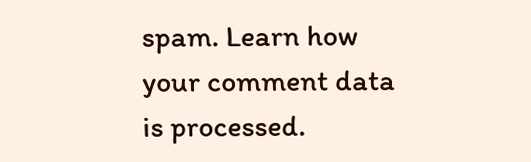spam. Learn how your comment data is processed.